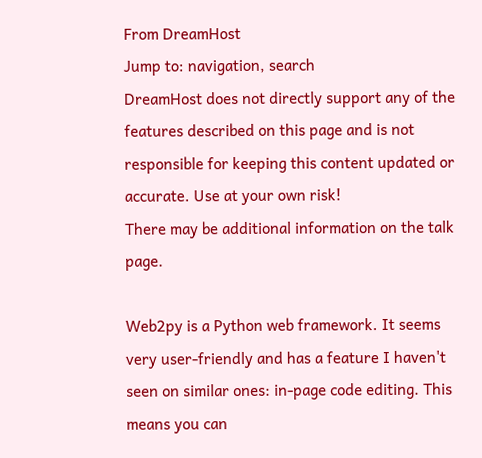From DreamHost
Jump to: navigation, search
DreamHost does not directly support any of the features described on this page and is not responsible for keeping this content updated or accurate. Use at your own risk!
There may be additional information on the talk page.

Web2py is a Python web framework. It seems very user-friendly and has a feature I haven't seen on similar ones: in-page code editing. This means you can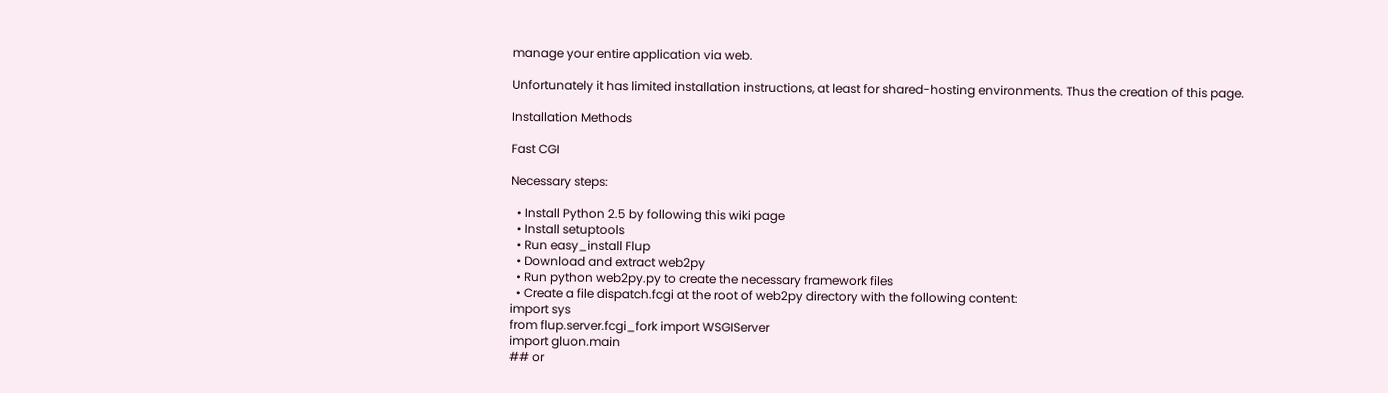manage your entire application via web.

Unfortunately it has limited installation instructions, at least for shared-hosting environments. Thus the creation of this page.

Installation Methods

Fast CGI

Necessary steps:

  • Install Python 2.5 by following this wiki page
  • Install setuptools
  • Run easy_install Flup
  • Download and extract web2py
  • Run python web2py.py to create the necessary framework files
  • Create a file dispatch.fcgi at the root of web2py directory with the following content:
import sys
from flup.server.fcgi_fork import WSGIServer
import gluon.main
## or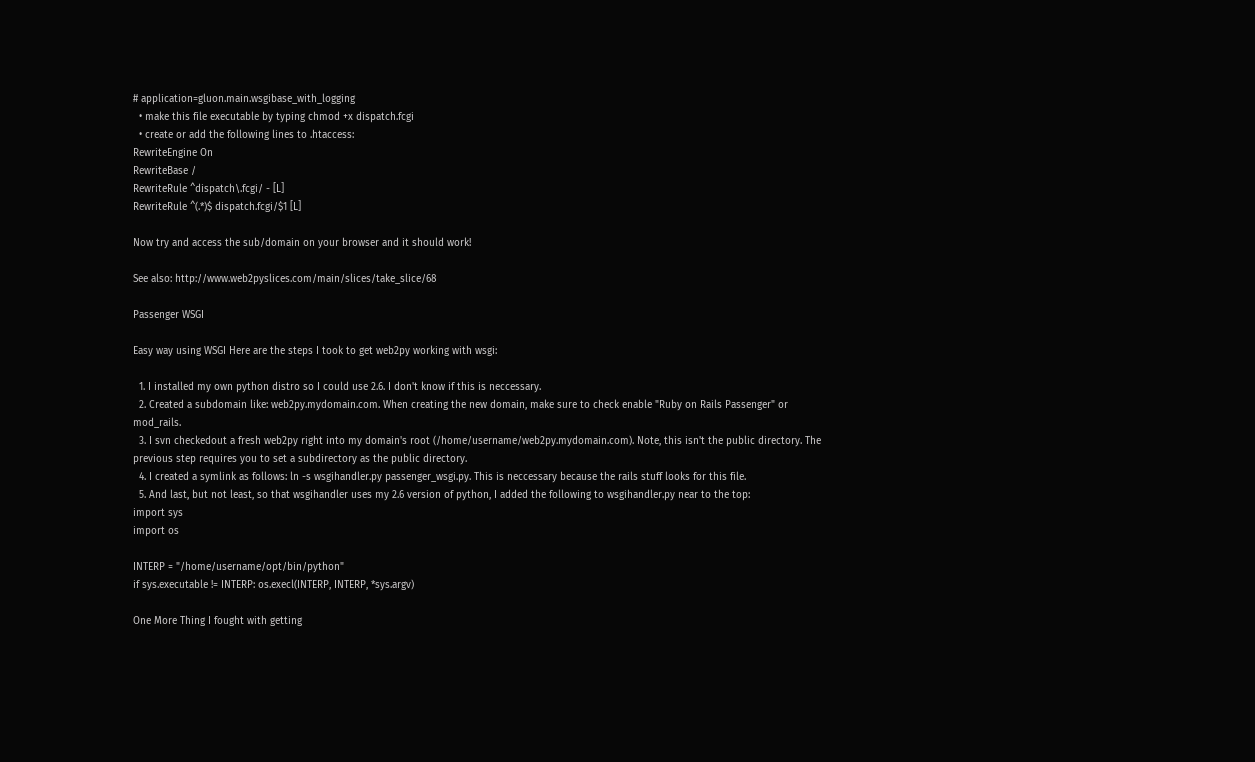# application=gluon.main.wsgibase_with_logging
  • make this file executable by typing chmod +x dispatch.fcgi
  • create or add the following lines to .htaccess:
RewriteEngine On
RewriteBase /
RewriteRule ^dispatch\.fcgi/ - [L]
RewriteRule ^(.*)$ dispatch.fcgi/$1 [L]

Now try and access the sub/domain on your browser and it should work!

See also: http://www.web2pyslices.com/main/slices/take_slice/68

Passenger WSGI

Easy way using WSGI Here are the steps I took to get web2py working with wsgi:

  1. I installed my own python distro so I could use 2.6. I don't know if this is neccessary.
  2. Created a subdomain like: web2py.mydomain.com. When creating the new domain, make sure to check enable "Ruby on Rails Passenger" or mod_rails.
  3. I svn checkedout a fresh web2py right into my domain's root (/home/username/web2py.mydomain.com). Note, this isn't the public directory. The previous step requires you to set a subdirectory as the public directory.
  4. I created a symlink as follows: ln -s wsgihandler.py passenger_wsgi.py. This is neccessary because the rails stuff looks for this file.
  5. And last, but not least, so that wsgihandler uses my 2.6 version of python, I added the following to wsgihandler.py near to the top:
import sys
import os

INTERP = "/home/username/opt/bin/python"
if sys.executable != INTERP: os.execl(INTERP, INTERP, *sys.argv)

One More Thing I fought with getting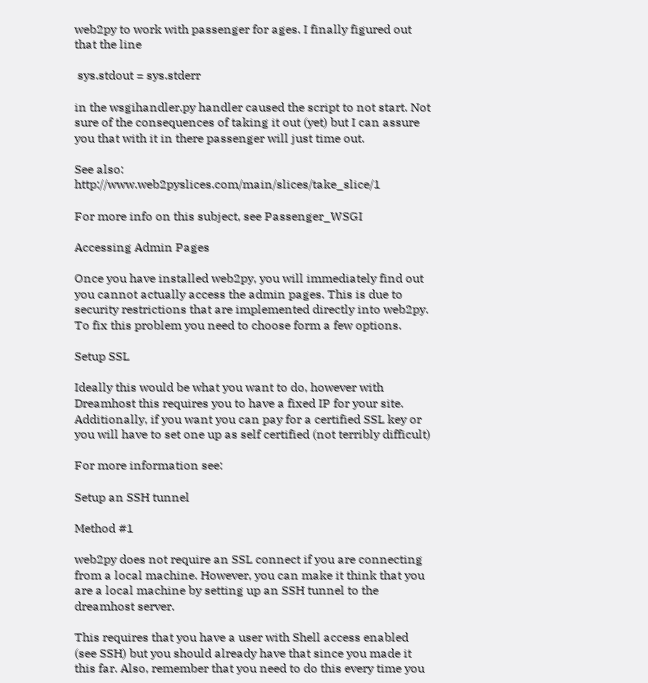web2py to work with passenger for ages. I finally figured out that the line

 sys.stdout = sys.stderr

in the wsgihandler.py handler caused the script to not start. Not sure of the consequences of taking it out (yet) but I can assure you that with it in there passenger will just time out.

See also: http://www.web2pyslices.com/main/slices/take_slice/1

For more info on this subject, see Passenger_WSGI

Accessing Admin Pages

Once you have installed web2py, you will immediately find out you cannot actually access the admin pages. This is due to security restrictions that are implemented directly into web2py. To fix this problem you need to choose form a few options.

Setup SSL

Ideally this would be what you want to do, however with Dreamhost this requires you to have a fixed IP for your site. Additionally, if you want you can pay for a certified SSL key or you will have to set one up as self certified (not terribly difficult)

For more information see:

Setup an SSH tunnel

Method #1

web2py does not require an SSL connect if you are connecting from a local machine. However, you can make it think that you are a local machine by setting up an SSH tunnel to the dreamhost server.

This requires that you have a user with Shell access enabled (see SSH) but you should already have that since you made it this far. Also, remember that you need to do this every time you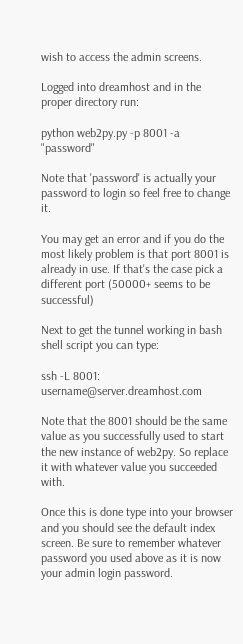wish to access the admin screens.

Logged into dreamhost and in the proper directory run:

python web2py.py -p 8001 -a "password"

Note that 'password' is actually your password to login so feel free to change it.

You may get an error and if you do the most likely problem is that port 8001 is already in use. If that's the case pick a different port (50000+ seems to be successful)

Next to get the tunnel working in bash shell script you can type:

ssh -L 8001: username@server.dreamhost.com

Note that the 8001 should be the same value as you successfully used to start the new instance of web2py. So replace it with whatever value you succeeded with.

Once this is done type into your browser and you should see the default index screen. Be sure to remember whatever password you used above as it is now your admin login password.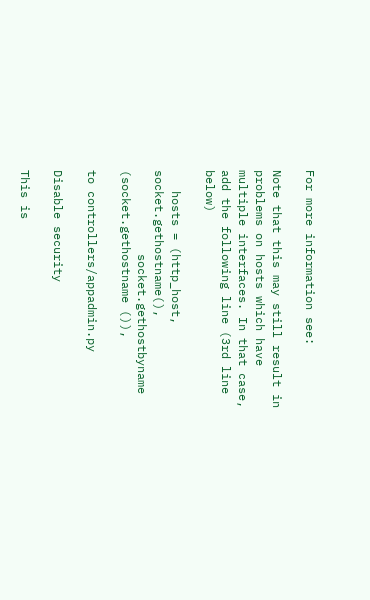For more information see:

Note that this may still result in problems on hosts which have multiple interfaces. In that case, add the following line (3rd line below)

   hosts = (http_host, socket.gethostname(),
            socket.gethostbyname (socket.gethostname ()),

to controllers/appadmin.py

Disable security

This is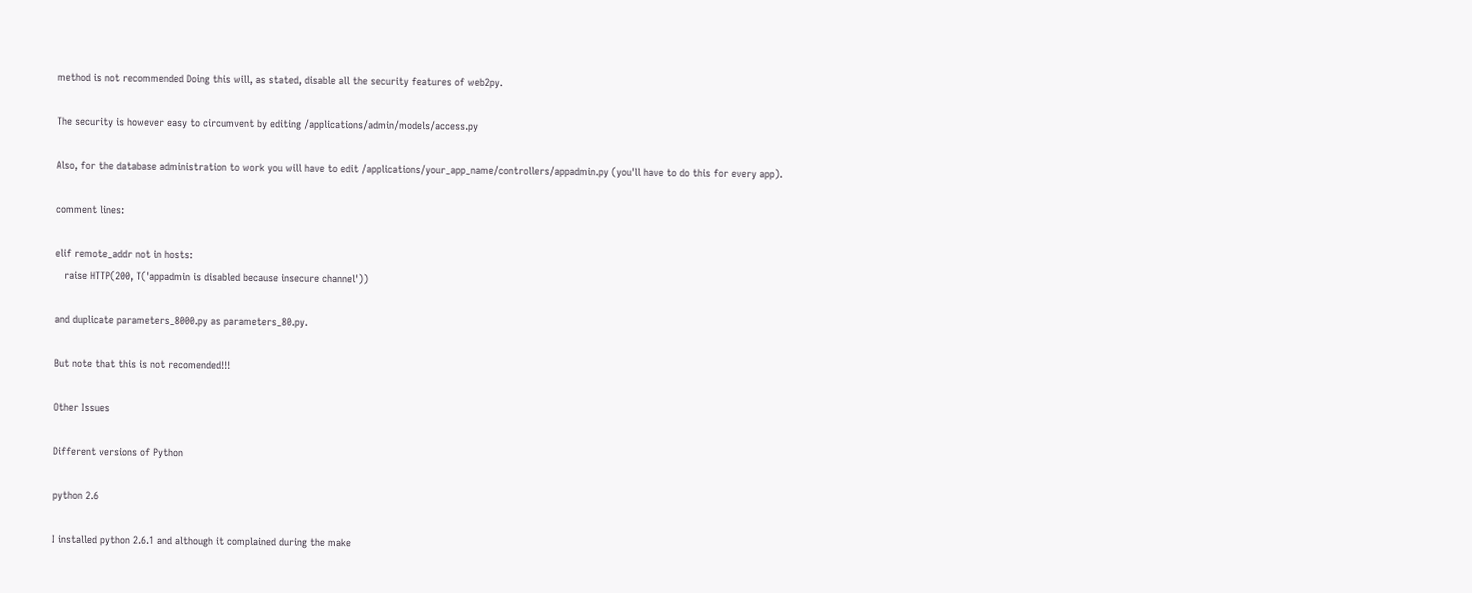method is not recommended Doing this will, as stated, disable all the security features of web2py.

The security is however easy to circumvent by editing /applications/admin/models/access.py

Also, for the database administration to work you will have to edit /applications/your_app_name/controllers/appadmin.py (you'll have to do this for every app).

comment lines:

elif remote_addr not in hosts:
   raise HTTP(200, T('appadmin is disabled because insecure channel'))

and duplicate parameters_8000.py as parameters_80.py.

But note that this is not recomended!!!

Other Issues

Different versions of Python

python 2.6

I installed python 2.6.1 and although it complained during the make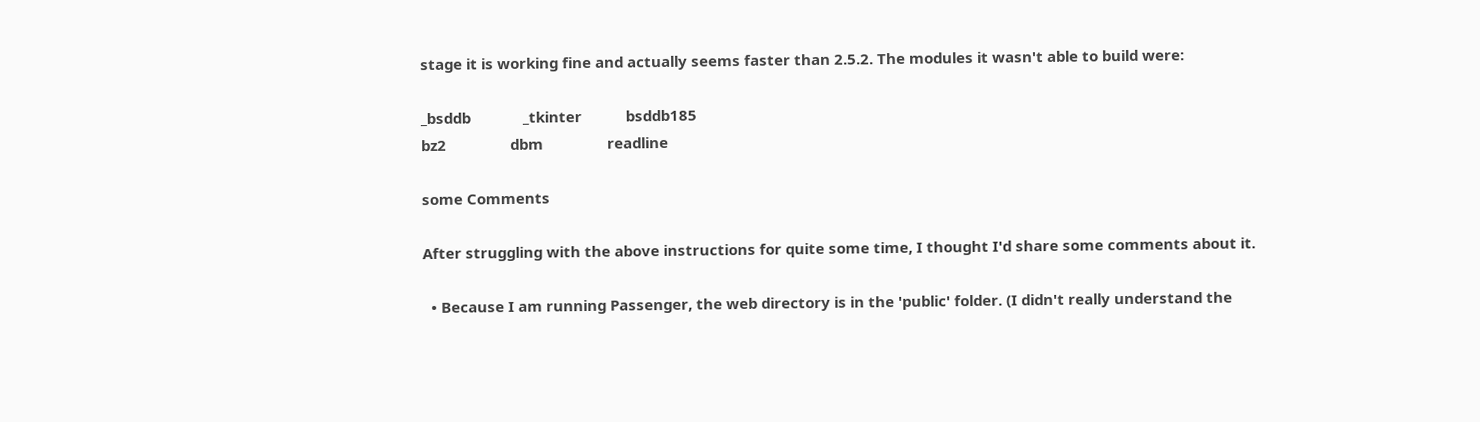stage it is working fine and actually seems faster than 2.5.2. The modules it wasn't able to build were:

_bsddb             _tkinter           bsddb185
bz2                dbm                readline

some Comments

After struggling with the above instructions for quite some time, I thought I'd share some comments about it.

  • Because I am running Passenger, the web directory is in the 'public' folder. (I didn't really understand the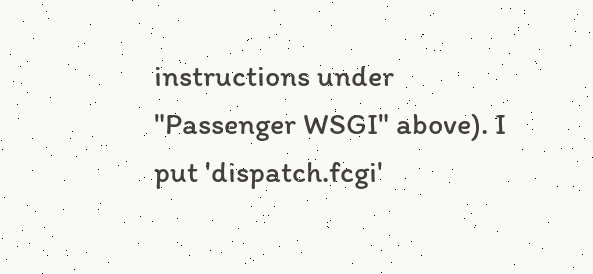instructions under "Passenger WSGI" above). I put 'dispatch.fcgi'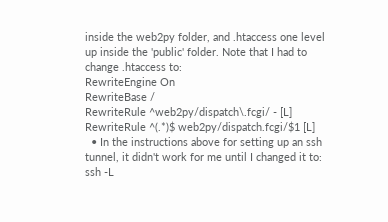inside the web2py folder, and .htaccess one level up inside the 'public' folder. Note that I had to change .htaccess to:
RewriteEngine On
RewriteBase /
RewriteRule ^web2py/dispatch\.fcgi/ - [L]
RewriteRule ^(.*)$ web2py/dispatch.fcgi/$1 [L]
  • In the instructions above for setting up an ssh tunnel, it didn't work for me until I changed it to:
ssh -L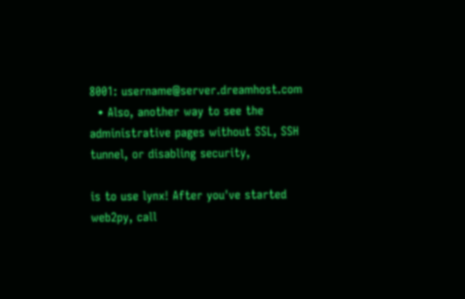8001: username@server.dreamhost.com
  • Also, another way to see the administrative pages without SSL, SSH tunnel, or disabling security,

is to use lynx! After you've started web2py, call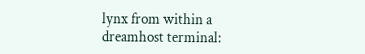lynx from within a dreamhost terminal: